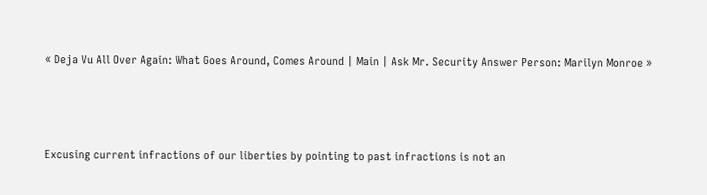« Deja Vu All Over Again: What Goes Around, Comes Around | Main | Ask Mr. Security Answer Person: Marilyn Monroe »



Excusing current infractions of our liberties by pointing to past infractions is not an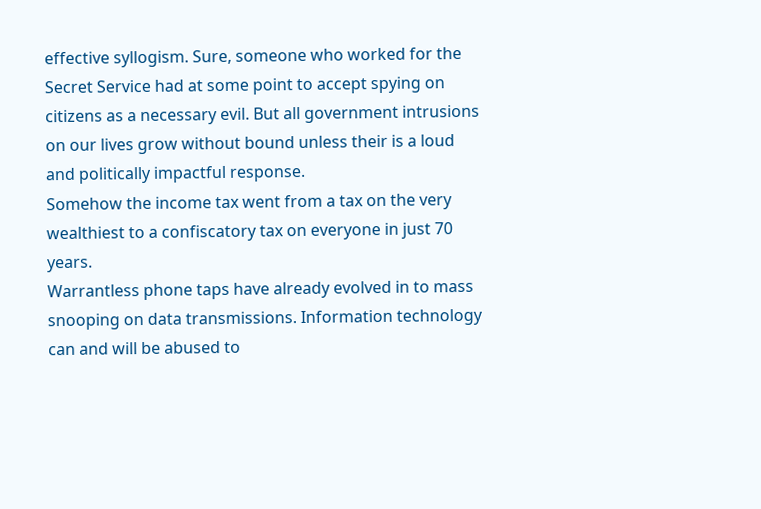effective syllogism. Sure, someone who worked for the Secret Service had at some point to accept spying on citizens as a necessary evil. But all government intrusions on our lives grow without bound unless their is a loud and politically impactful response.
Somehow the income tax went from a tax on the very wealthiest to a confiscatory tax on everyone in just 70 years.
Warrantless phone taps have already evolved in to mass snooping on data transmissions. Information technology can and will be abused to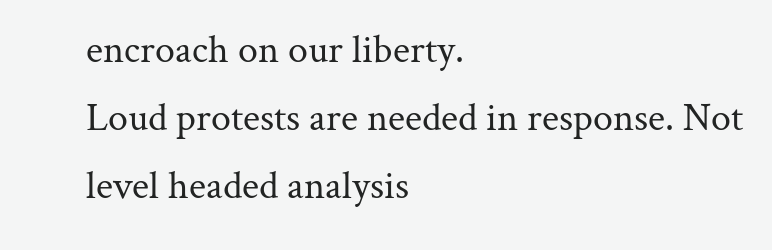encroach on our liberty.
Loud protests are needed in response. Not level headed analysis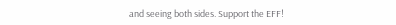and seeing both sides. Support the EFF!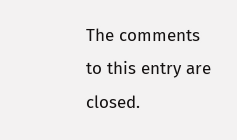The comments to this entry are closed.